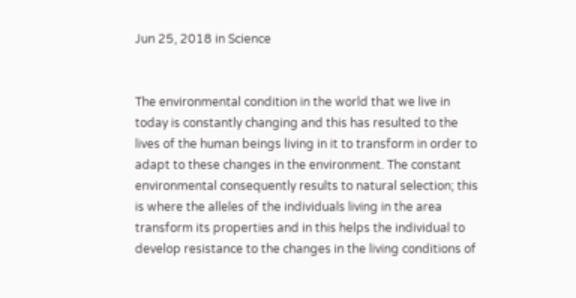Jun 25, 2018 in Science


The environmental condition in the world that we live in today is constantly changing and this has resulted to the lives of the human beings living in it to transform in order to adapt to these changes in the environment. The constant environmental consequently results to natural selection; this is where the alleles of the individuals living in the area transform its properties and in this helps the individual to develop resistance to the changes in the living conditions of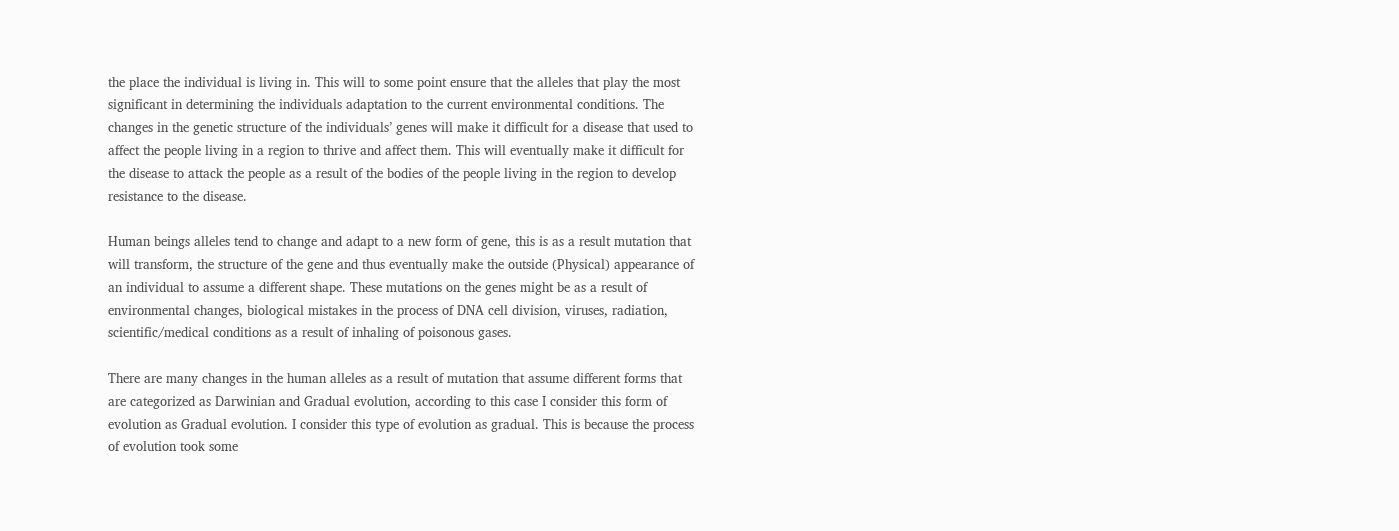the place the individual is living in. This will to some point ensure that the alleles that play the most significant in determining the individuals adaptation to the current environmental conditions. The changes in the genetic structure of the individuals’ genes will make it difficult for a disease that used to affect the people living in a region to thrive and affect them. This will eventually make it difficult for the disease to attack the people as a result of the bodies of the people living in the region to develop resistance to the disease.

Human beings alleles tend to change and adapt to a new form of gene, this is as a result mutation that will transform, the structure of the gene and thus eventually make the outside (Physical) appearance of an individual to assume a different shape. These mutations on the genes might be as a result of environmental changes, biological mistakes in the process of DNA cell division, viruses, radiation, scientific/medical conditions as a result of inhaling of poisonous gases.

There are many changes in the human alleles as a result of mutation that assume different forms that are categorized as Darwinian and Gradual evolution, according to this case I consider this form of evolution as Gradual evolution. I consider this type of evolution as gradual. This is because the process of evolution took some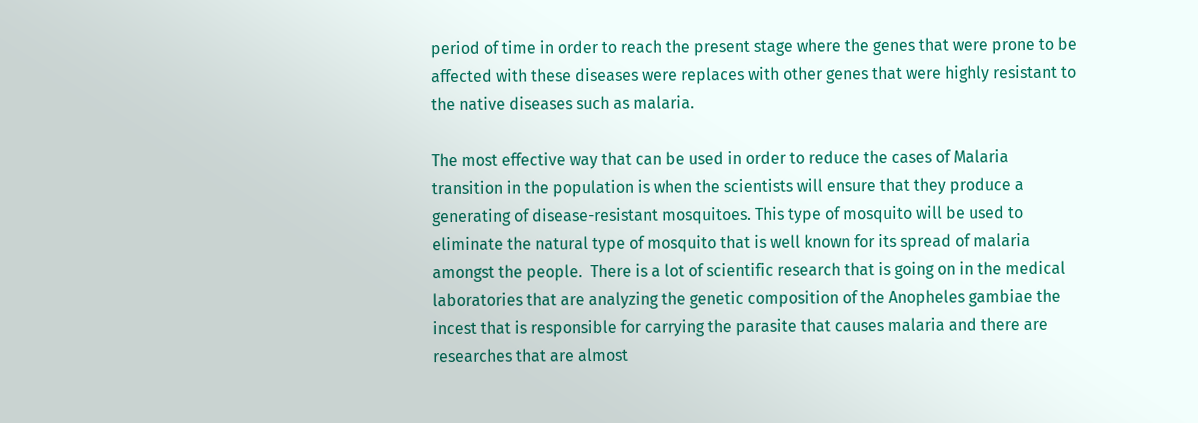period of time in order to reach the present stage where the genes that were prone to be affected with these diseases were replaces with other genes that were highly resistant to the native diseases such as malaria.

The most effective way that can be used in order to reduce the cases of Malaria   transition in the population is when the scientists will ensure that they produce a generating of disease-resistant mosquitoes. This type of mosquito will be used to eliminate the natural type of mosquito that is well known for its spread of malaria amongst the people.  There is a lot of scientific research that is going on in the medical laboratories that are analyzing the genetic composition of the Anopheles gambiae the incest that is responsible for carrying the parasite that causes malaria and there are researches that are almost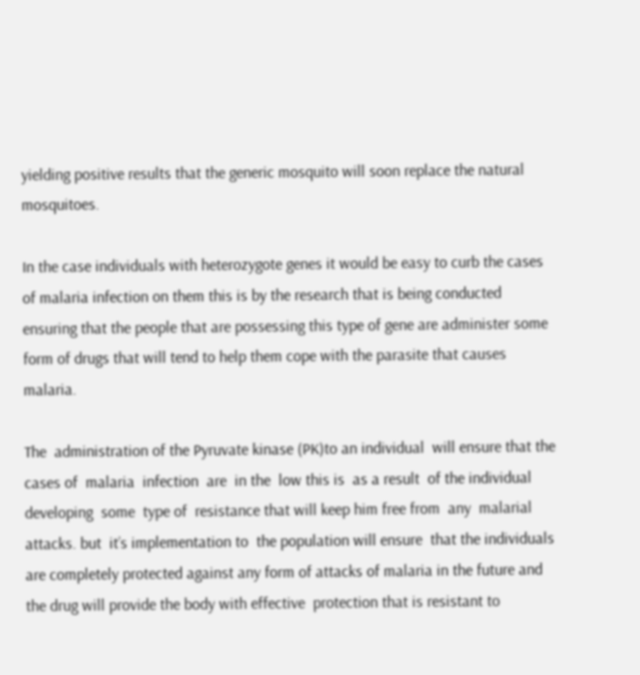yielding positive results that the generic mosquito will soon replace the natural mosquitoes.

In the case individuals with heterozygote genes it would be easy to curb the cases of malaria infection on them this is by the research that is being conducted ensuring that the people that are possessing this type of gene are administer some form of drugs that will tend to help them cope with the parasite that causes malaria.

The  administration of the Pyruvate kinase (PK)to an individual  will ensure that the cases of  malaria  infection  are  in the  low this is  as a result  of the individual  developing  some  type of  resistance that will keep him free from  any  malarial  attacks. but  it’s implementation to  the population will ensure  that the individuals  are completely protected against any form of attacks of malaria in the future and the drug will provide the body with effective  protection that is resistant to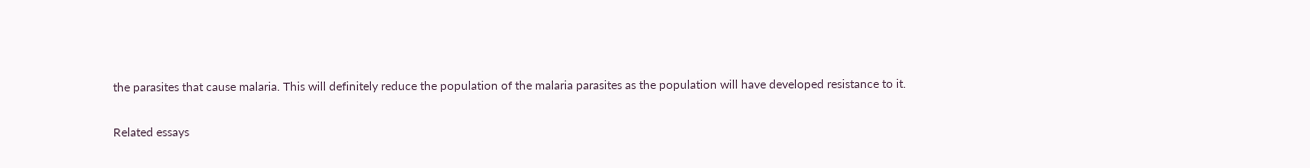the parasites that cause malaria. This will definitely reduce the population of the malaria parasites as the population will have developed resistance to it.

Related essays